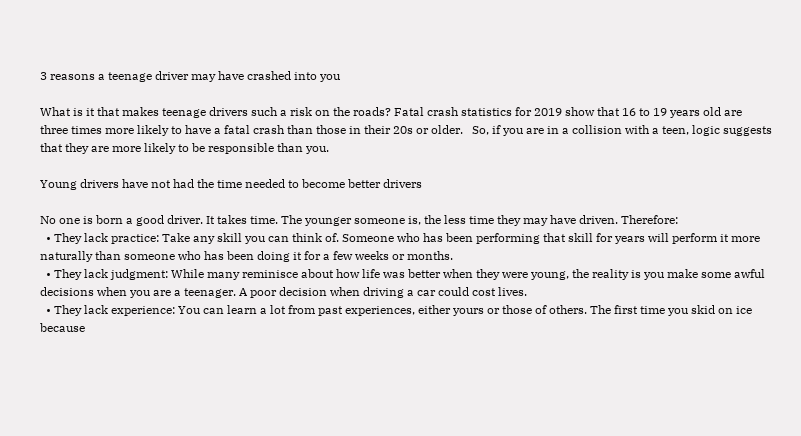3 reasons a teenage driver may have crashed into you

What is it that makes teenage drivers such a risk on the roads? Fatal crash statistics for 2019 show that 16 to 19 years old are three times more likely to have a fatal crash than those in their 20s or older.   So, if you are in a collision with a teen, logic suggests that they are more likely to be responsible than you.

Young drivers have not had the time needed to become better drivers

No one is born a good driver. It takes time. The younger someone is, the less time they may have driven. Therefore:
  • They lack practice: Take any skill you can think of. Someone who has been performing that skill for years will perform it more naturally than someone who has been doing it for a few weeks or months.
  • They lack judgment: While many reminisce about how life was better when they were young, the reality is you make some awful decisions when you are a teenager. A poor decision when driving a car could cost lives.
  • They lack experience: You can learn a lot from past experiences, either yours or those of others. The first time you skid on ice because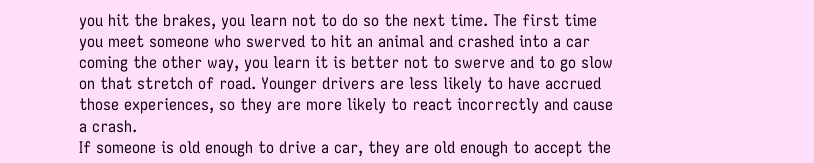you hit the brakes, you learn not to do so the next time. The first time you meet someone who swerved to hit an animal and crashed into a car coming the other way, you learn it is better not to swerve and to go slow on that stretch of road. Younger drivers are less likely to have accrued those experiences, so they are more likely to react incorrectly and cause a crash.
If someone is old enough to drive a car, they are old enough to accept the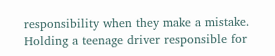responsibility when they make a mistake. Holding a teenage driver responsible for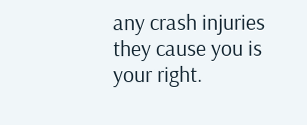any crash injuries they cause you is your right.